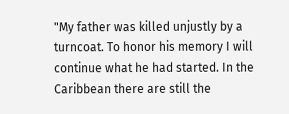"My father was killed unjustly by a turncoat. To honor his memory I will continue what he had started. In the Caribbean there are still the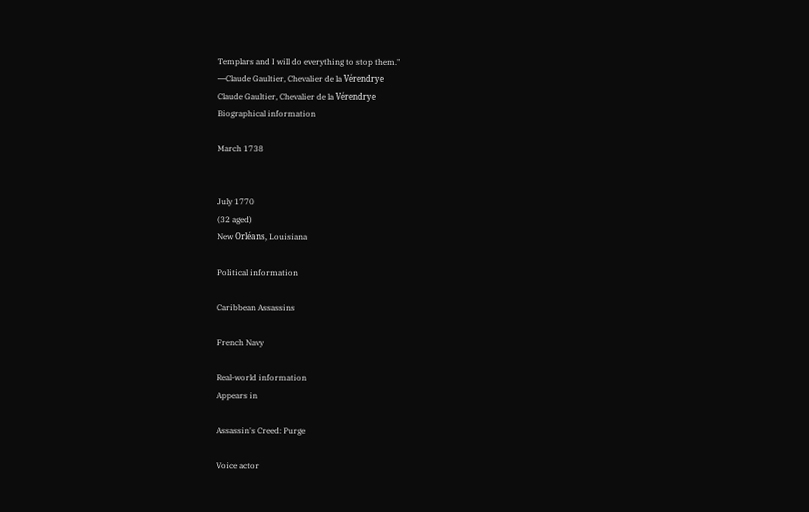Templars and I will do everything to stop them."
―Claude Gaultier, Chevalier de la Vérendrye
Claude Gaultier, Chevalier de la Vérendrye
Biographical information

March 1738


July 1770
(32 aged)
New Orléans, Louisiana

Political information

Caribbean Assassins

French Navy

Real-world information
Appears in

Assassin's Creed: Purge

Voice actor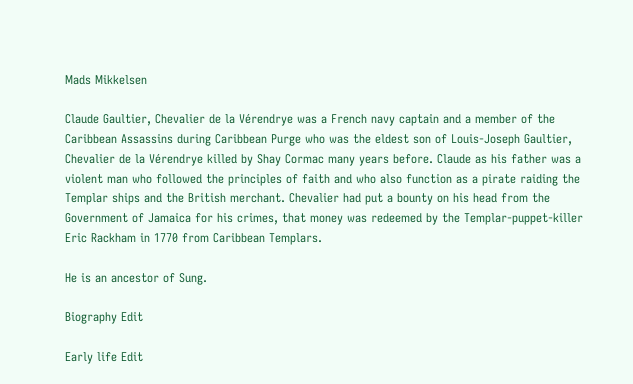Mads Mikkelsen

Claude Gaultier, Chevalier de la Vérendrye was a French navy captain and a member of the Caribbean Assassins during Caribbean Purge who was the eldest son of Louis-Joseph Gaultier, Chevalier de la Vérendrye killed by Shay Cormac many years before. Claude as his father was a violent man who followed the principles of faith and who also function as a pirate raiding the Templar ships and the British merchant. Chevalier had put a bounty on his head from the Government of Jamaica for his crimes, that money was redeemed by the Templar-puppet-killer Eric Rackham in 1770 from Caribbean Templars.

He is an ancestor of Sung.

Biography Edit

Early life Edit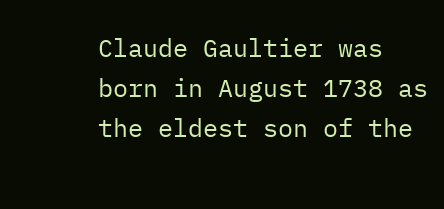Claude Gaultier was born in August 1738 as the eldest son of the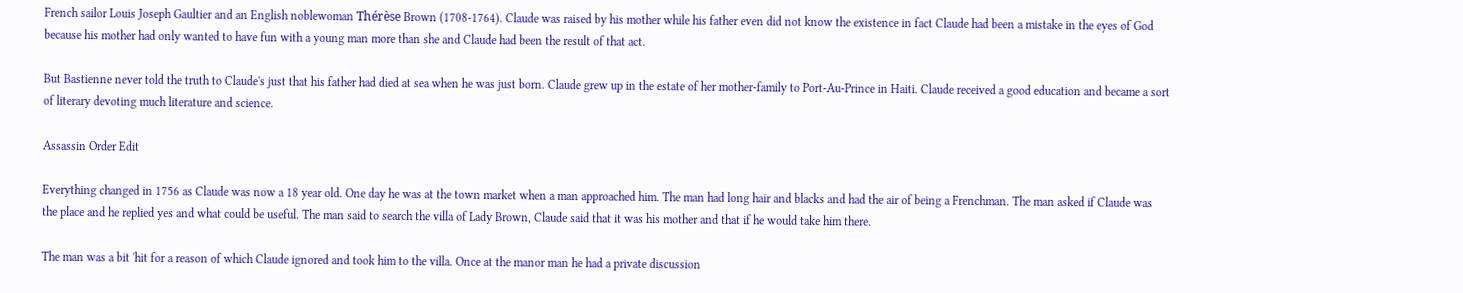French sailor Louis Joseph Gaultier and an English noblewoman Thérèse Brown (1708-1764). Claude was raised by his mother while his father even did not know the existence in fact Claude had been a mistake in the eyes of God because his mother had only wanted to have fun with a young man more than she and Claude had been the result of that act.

But Bastienne never told the truth to Claude's just that his father had died at sea when he was just born. Claude grew up in the estate of her mother-family to Port-Au-Prince in Haiti. Claude received a good education and became a sort of literary devoting much literature and science.

Assassin Order Edit

Everything changed in 1756 as Claude was now a 18 year old. One day he was at the town market when a man approached him. The man had long hair and blacks and had the air of being a Frenchman. The man asked if Claude was the place and he replied yes and what could be useful. The man said to search the villa of Lady Brown, Claude said that it was his mother and that if he would take him there.

The man was a bit 'hit for a reason of which Claude ignored and took him to the villa. Once at the manor man he had a private discussion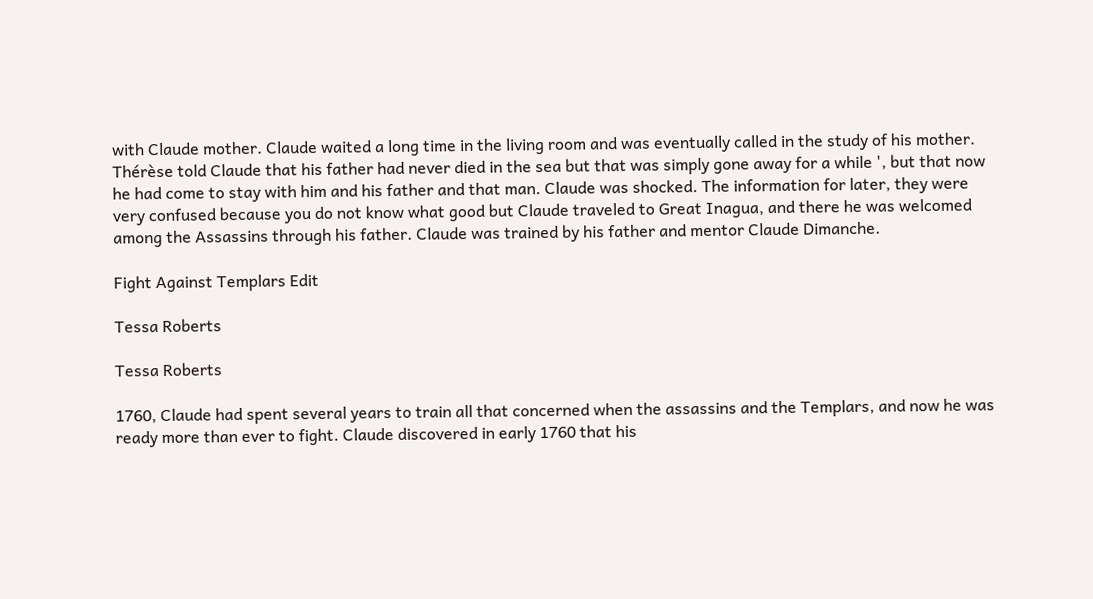with Claude mother. Claude waited a long time in the living room and was eventually called in the study of his mother. Thérèse told Claude that his father had never died in the sea but that was simply gone away for a while ', but that now he had come to stay with him and his father and that man. Claude was shocked. The information for later, they were very confused because you do not know what good but Claude traveled to Great Inagua, and there he was welcomed among the Assassins through his father. Claude was trained by his father and mentor Claude Dimanche.

Fight Against Templars Edit

Tessa Roberts

Tessa Roberts

1760, Claude had spent several years to train all that concerned when the assassins and the Templars, and now he was ready more than ever to fight. Claude discovered in early 1760 that his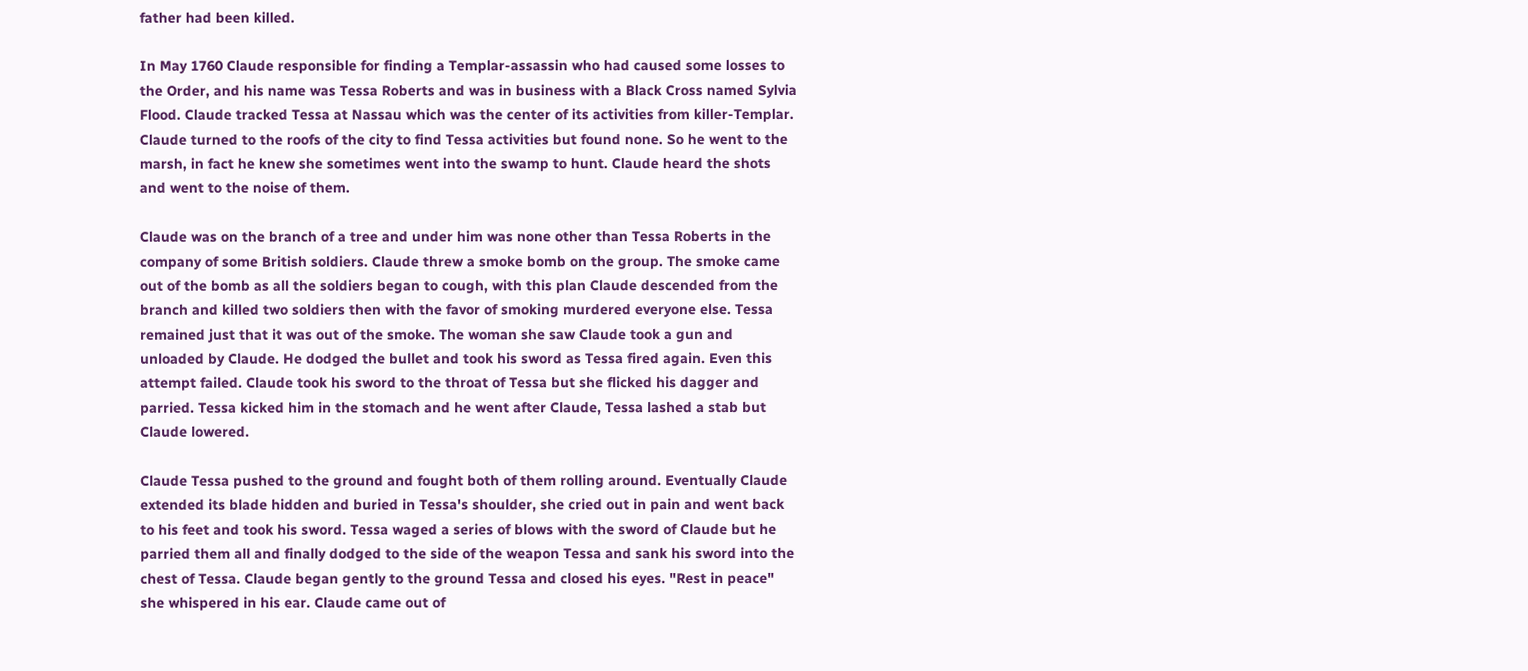father had been killed.

In May 1760 Claude responsible for finding a Templar-assassin who had caused some losses to the Order, and his name was Tessa Roberts and was in business with a Black Cross named Sylvia Flood. Claude tracked Tessa at Nassau which was the center of its activities from killer-Templar. Claude turned to the roofs of the city to find Tessa activities but found none. So he went to the marsh, in fact he knew she sometimes went into the swamp to hunt. Claude heard the shots and went to the noise of them.

Claude was on the branch of a tree and under him was none other than Tessa Roberts in the company of some British soldiers. Claude threw a smoke bomb on the group. The smoke came out of the bomb as all the soldiers began to cough, with this plan Claude descended from the branch and killed two soldiers then with the favor of smoking murdered everyone else. Tessa remained just that it was out of the smoke. The woman she saw Claude took a gun and unloaded by Claude. He dodged the bullet and took his sword as Tessa fired again. Even this attempt failed. Claude took his sword to the throat of Tessa but she flicked his dagger and parried. Tessa kicked him in the stomach and he went after Claude, Tessa lashed a stab but Claude lowered.

Claude Tessa pushed to the ground and fought both of them rolling around. Eventually Claude extended its blade hidden and buried in Tessa's shoulder, she cried out in pain and went back to his feet and took his sword. Tessa waged a series of blows with the sword of Claude but he parried them all and finally dodged to the side of the weapon Tessa and sank his sword into the chest of Tessa. Claude began gently to the ground Tessa and closed his eyes. "Rest in peace" she whispered in his ear. Claude came out of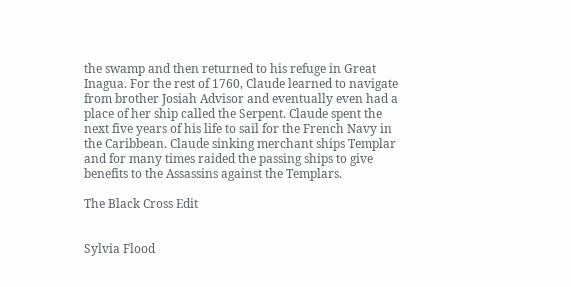the swamp and then returned to his refuge in Great Inagua. For the rest of 1760, Claude learned to navigate from brother Josiah Advisor and eventually even had a place of her ship called the Serpent. Claude spent the next five years of his life to sail for the French Navy in the Caribbean. Claude sinking merchant ships Templar and for many times raided the passing ships to give benefits to the Assassins against the Templars.

The Black Cross Edit


Sylvia Flood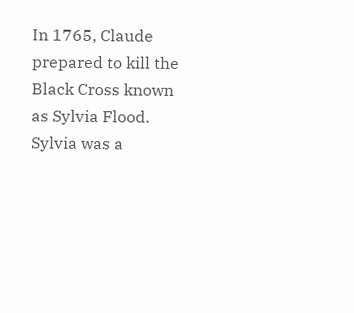In 1765, Claude prepared to kill the Black Cross known as Sylvia Flood. Sylvia was a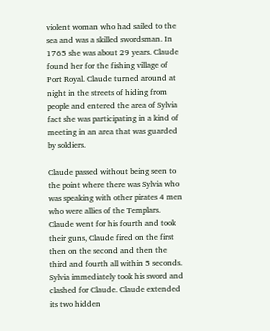violent woman who had sailed to the sea and was a skilled swordsman. In 1765 she was about 29 years. Claude found her for the fishing village of Port Royal. Claude turned around at night in the streets of hiding from people and entered the area of Sylvia fact she was participating in a kind of meeting in an area that was guarded by soldiers.

Claude passed without being seen to the point where there was Sylvia who was speaking with other pirates 4 men who were allies of the Templars. Claude went for his fourth and took their guns, Claude fired on the first then on the second and then the third and fourth all within 5 seconds. Sylvia immediately took his sword and clashed for Claude. Claude extended its two hidden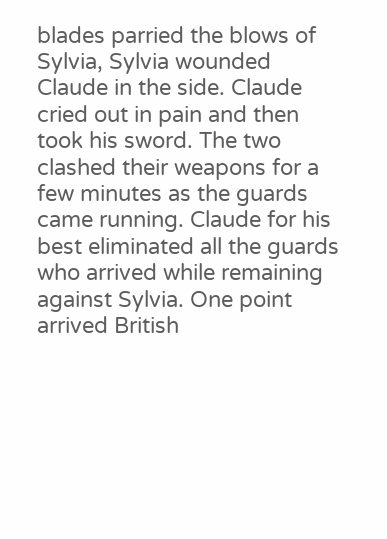blades parried the blows of Sylvia, Sylvia wounded Claude in the side. Claude cried out in pain and then took his sword. The two clashed their weapons for a few minutes as the guards came running. Claude for his best eliminated all the guards who arrived while remaining against Sylvia. One point arrived British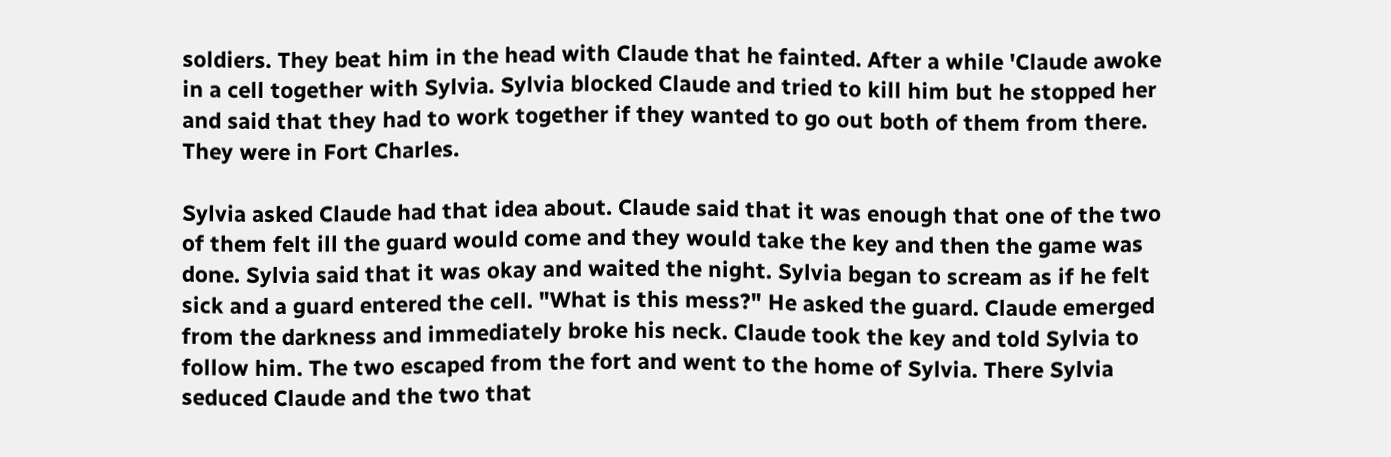soldiers. They beat him in the head with Claude that he fainted. After a while 'Claude awoke in a cell together with Sylvia. Sylvia blocked Claude and tried to kill him but he stopped her and said that they had to work together if they wanted to go out both of them from there. They were in Fort Charles.

Sylvia asked Claude had that idea about. Claude said that it was enough that one of the two of them felt ill the guard would come and they would take the key and then the game was done. Sylvia said that it was okay and waited the night. Sylvia began to scream as if he felt sick and a guard entered the cell. "What is this mess?" He asked the guard. Claude emerged from the darkness and immediately broke his neck. Claude took the key and told Sylvia to follow him. The two escaped from the fort and went to the home of Sylvia. There Sylvia seduced Claude and the two that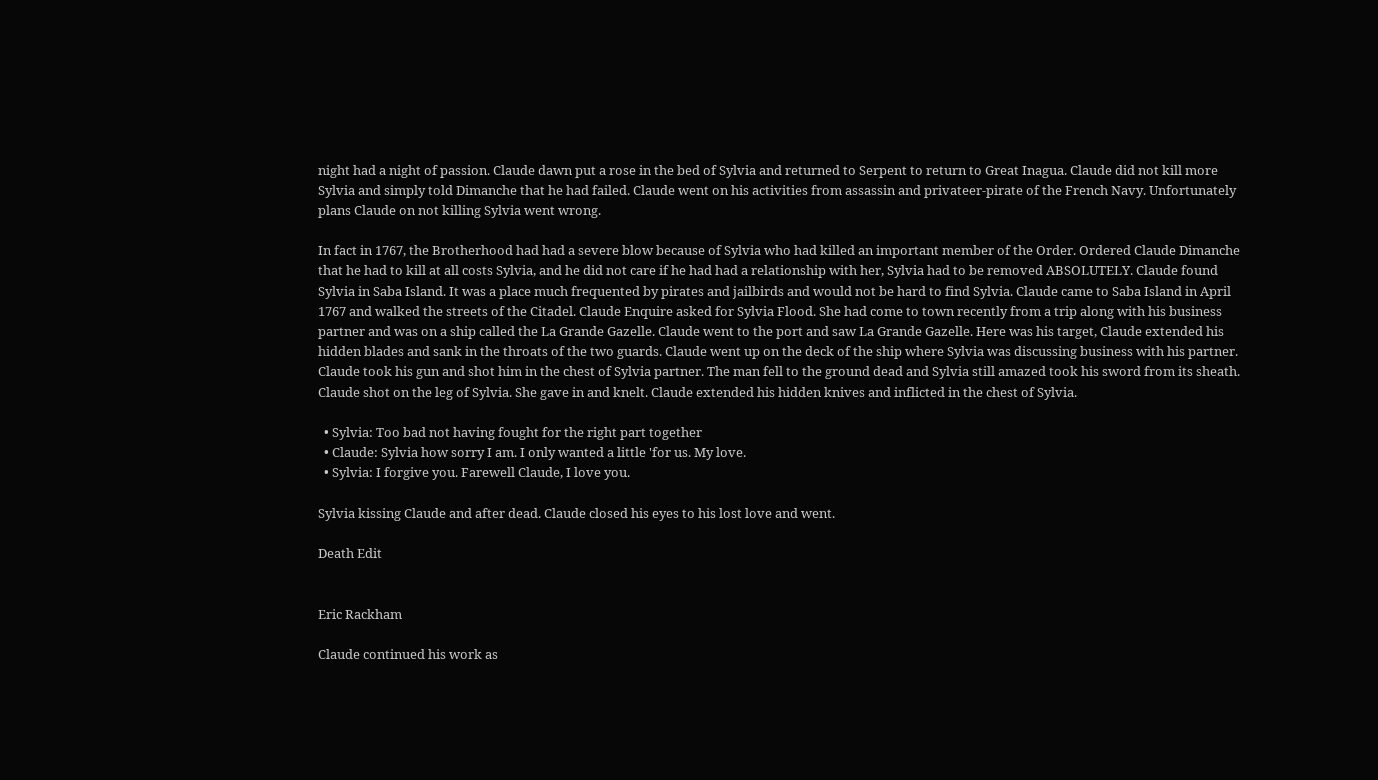night had a night of passion. Claude dawn put a rose in the bed of Sylvia and returned to Serpent to return to Great Inagua. Claude did not kill more Sylvia and simply told Dimanche that he had failed. Claude went on his activities from assassin and privateer-pirate of the French Navy. Unfortunately plans Claude on not killing Sylvia went wrong.

In fact in 1767, the Brotherhood had had a severe blow because of Sylvia who had killed an important member of the Order. Ordered Claude Dimanche that he had to kill at all costs Sylvia, and he did not care if he had had a relationship with her, Sylvia had to be removed ABSOLUTELY. Claude found Sylvia in Saba Island. It was a place much frequented by pirates and jailbirds and would not be hard to find Sylvia. Claude came to Saba Island in April 1767 and walked the streets of the Citadel. Claude Enquire asked for Sylvia Flood. She had come to town recently from a trip along with his business partner and was on a ship called the La Grande Gazelle. Claude went to the port and saw La Grande Gazelle. Here was his target, Claude extended his hidden blades and sank in the throats of the two guards. Claude went up on the deck of the ship where Sylvia was discussing business with his partner. Claude took his gun and shot him in the chest of Sylvia partner. The man fell to the ground dead and Sylvia still amazed took his sword from its sheath. Claude shot on the leg of Sylvia. She gave in and knelt. Claude extended his hidden knives and inflicted in the chest of Sylvia.

  • Sylvia: Too bad not having fought for the right part together
  • Claude: Sylvia how sorry I am. I only wanted a little 'for us. My love.
  • Sylvia: I forgive you. Farewell Claude, I love you.

Sylvia kissing Claude and after dead. Claude closed his eyes to his lost love and went.

Death Edit


Eric Rackham

Claude continued his work as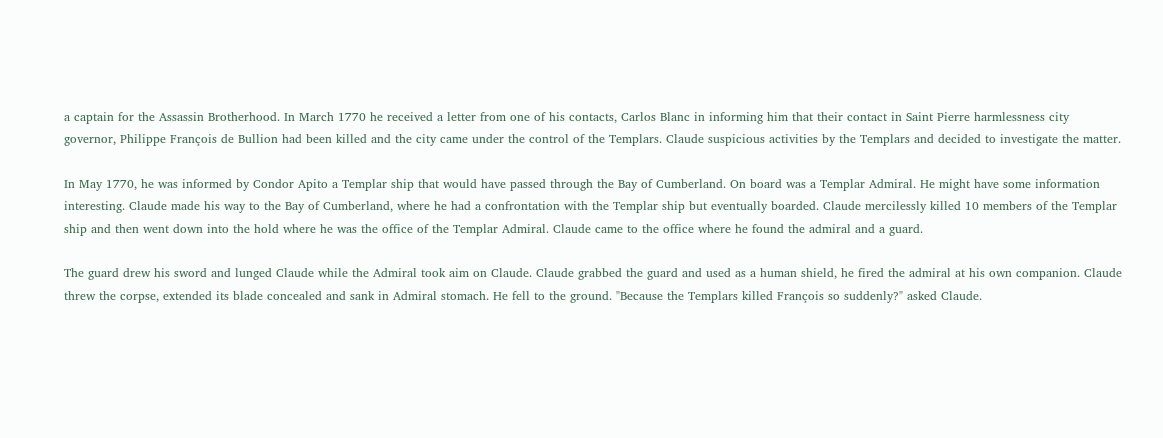a captain for the Assassin Brotherhood. In March 1770 he received a letter from one of his contacts, Carlos Blanc in informing him that their contact in Saint Pierre harmlessness city governor, Philippe François de Bullion had been killed and the city came under the control of the Templars. Claude suspicious activities by the Templars and decided to investigate the matter.

In May 1770, he was informed by Condor Apito a Templar ship that would have passed through the Bay of Cumberland. On board was a Templar Admiral. He might have some information interesting. Claude made his way to the Bay of Cumberland, where he had a confrontation with the Templar ship but eventually boarded. Claude mercilessly killed 10 members of the Templar ship and then went down into the hold where he was the office of the Templar Admiral. Claude came to the office where he found the admiral and a guard.

The guard drew his sword and lunged Claude while the Admiral took aim on Claude. Claude grabbed the guard and used as a human shield, he fired the admiral at his own companion. Claude threw the corpse, extended its blade concealed and sank in Admiral stomach. He fell to the ground. "Because the Templars killed François so suddenly?" asked Claude.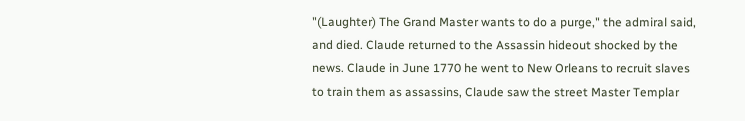"(Laughter) The Grand Master wants to do a purge," the admiral said, and died. Claude returned to the Assassin hideout shocked by the news. Claude in June 1770 he went to New Orleans to recruit slaves to train them as assassins, Claude saw the street Master Templar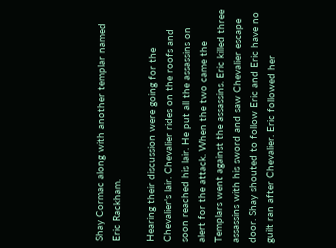Shay Cormac along with another templar named Eric Rackham.

Hearing their discussion were going for the Chevalier's lair. Chevalier rides on the roofs and soon reached his lair. He put all the assassins on alert for the attack. When the two came the Templars went against the assassins. Eric killed three assassins with his sword and saw Chevalier escape door. Shay shouted to follow Eric and Eric have no guilt ran after Chevalier. Eric followed her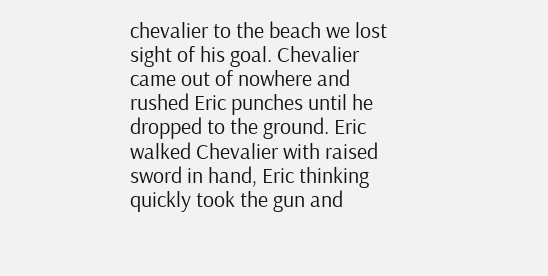chevalier to the beach we lost sight of his goal. Chevalier came out of nowhere and rushed Eric punches until he dropped to the ground. Eric walked Chevalier with raised sword in hand, Eric thinking quickly took the gun and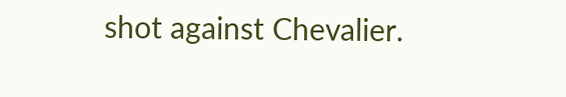shot against Chevalier.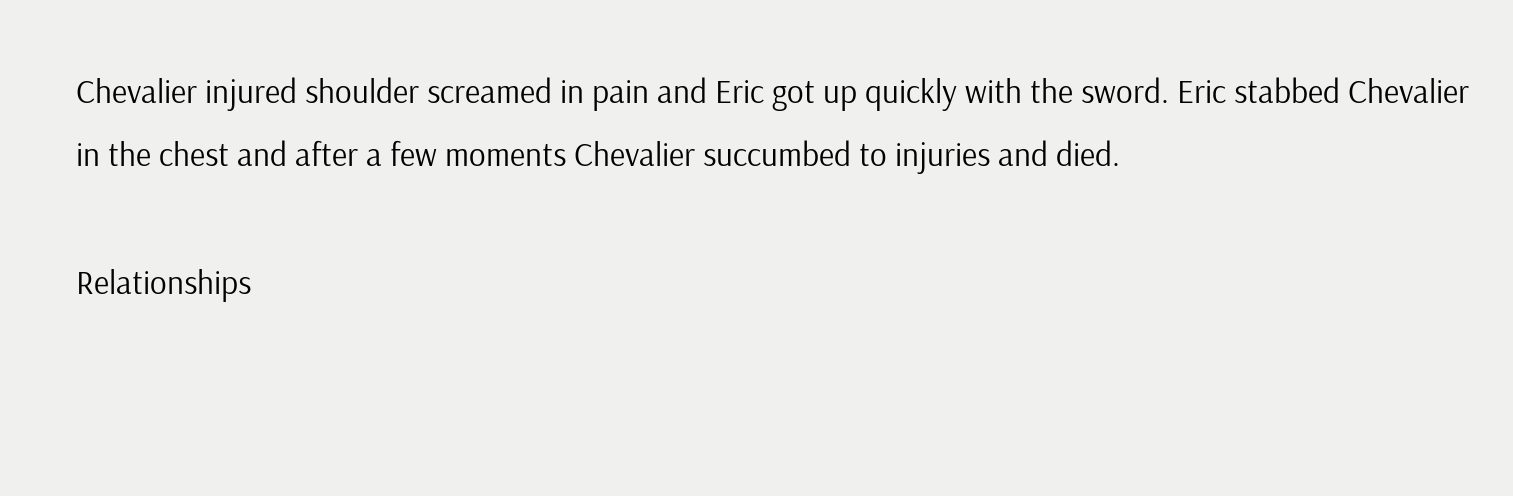Chevalier injured shoulder screamed in pain and Eric got up quickly with the sword. Eric stabbed Chevalier in the chest and after a few moments Chevalier succumbed to injuries and died.

Relationships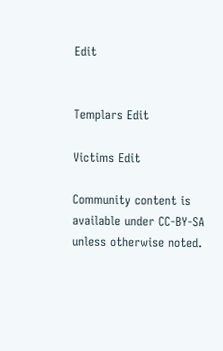Edit


Templars Edit

Victims Edit

Community content is available under CC-BY-SA unless otherwise noted.